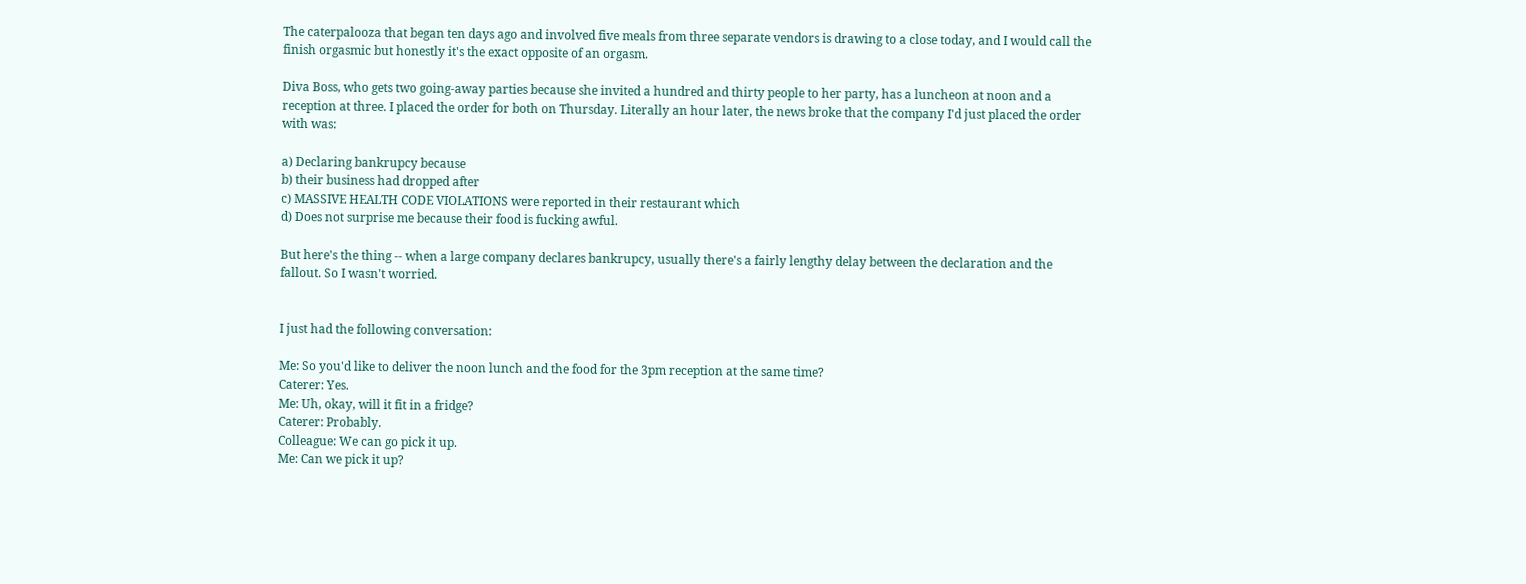The caterpalooza that began ten days ago and involved five meals from three separate vendors is drawing to a close today, and I would call the finish orgasmic but honestly it's the exact opposite of an orgasm.

Diva Boss, who gets two going-away parties because she invited a hundred and thirty people to her party, has a luncheon at noon and a reception at three. I placed the order for both on Thursday. Literally an hour later, the news broke that the company I'd just placed the order with was:

a) Declaring bankrupcy because
b) their business had dropped after
c) MASSIVE HEALTH CODE VIOLATIONS were reported in their restaurant which
d) Does not surprise me because their food is fucking awful.

But here's the thing -- when a large company declares bankrupcy, usually there's a fairly lengthy delay between the declaration and the fallout. So I wasn't worried.


I just had the following conversation:

Me: So you'd like to deliver the noon lunch and the food for the 3pm reception at the same time?
Caterer: Yes.
Me: Uh, okay, will it fit in a fridge?
Caterer: Probably.
Colleague: We can go pick it up.
Me: Can we pick it up?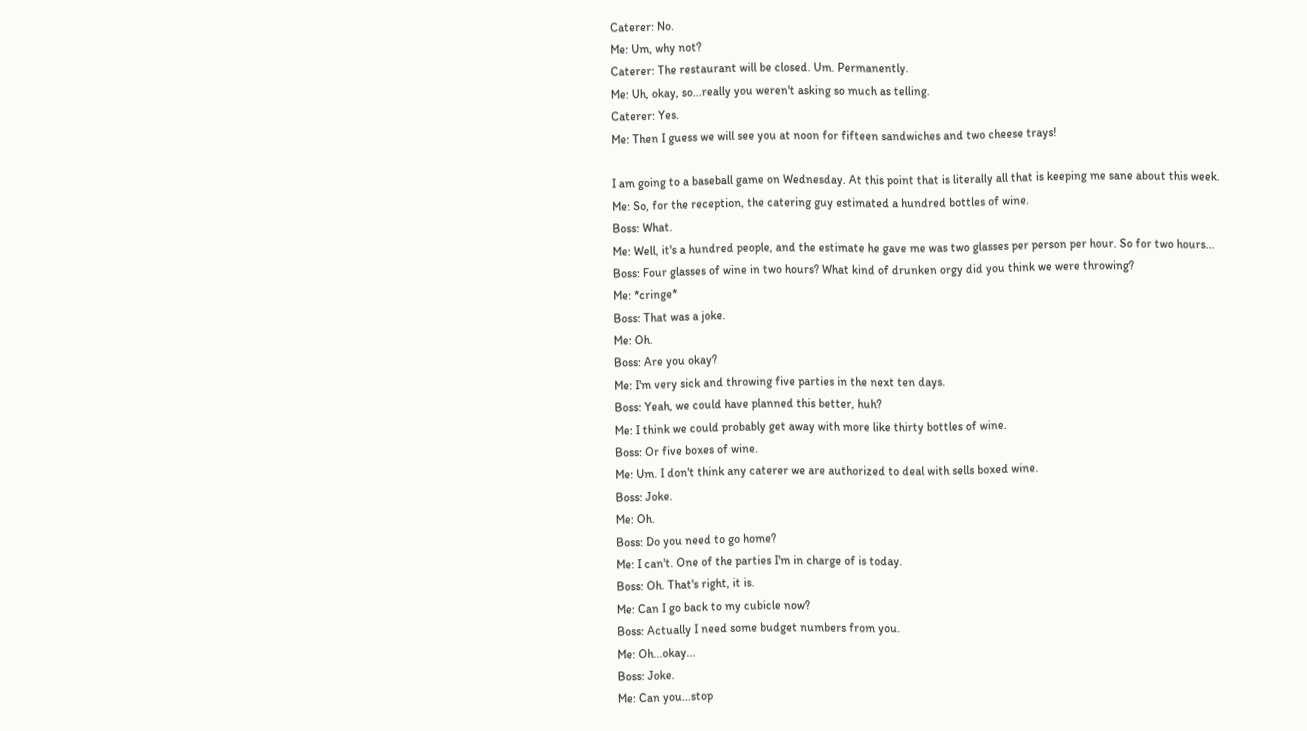Caterer: No.
Me: Um, why not?
Caterer: The restaurant will be closed. Um. Permanently.
Me: Uh, okay, so...really you weren't asking so much as telling.
Caterer: Yes.
Me: Then I guess we will see you at noon for fifteen sandwiches and two cheese trays!

I am going to a baseball game on Wednesday. At this point that is literally all that is keeping me sane about this week.
Me: So, for the reception, the catering guy estimated a hundred bottles of wine.
Boss: What.
Me: Well, it's a hundred people, and the estimate he gave me was two glasses per person per hour. So for two hours...
Boss: Four glasses of wine in two hours? What kind of drunken orgy did you think we were throwing?
Me: *cringe*
Boss: That was a joke.
Me: Oh.
Boss: Are you okay?
Me: I'm very sick and throwing five parties in the next ten days.
Boss: Yeah, we could have planned this better, huh?
Me: I think we could probably get away with more like thirty bottles of wine.
Boss: Or five boxes of wine.
Me: Um. I don't think any caterer we are authorized to deal with sells boxed wine.
Boss: Joke.
Me: Oh.
Boss: Do you need to go home?
Me: I can't. One of the parties I'm in charge of is today.
Boss: Oh. That's right, it is.
Me: Can I go back to my cubicle now?
Boss: Actually I need some budget numbers from you.
Me: Oh...okay...
Boss: Joke.
Me: Can you...stop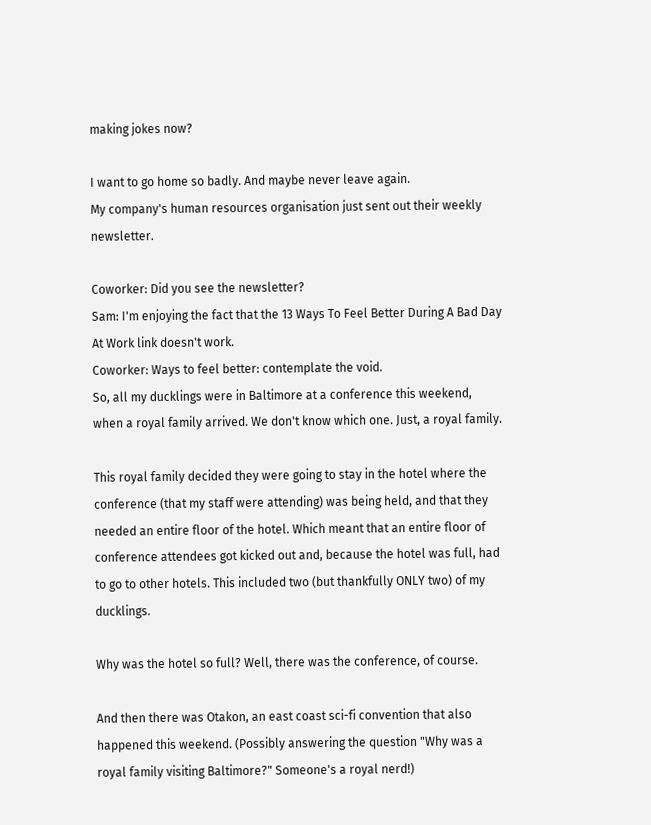making jokes now?

I want to go home so badly. And maybe never leave again.
My company's human resources organisation just sent out their weekly newsletter.

Coworker: Did you see the newsletter?
Sam: I'm enjoying the fact that the 13 Ways To Feel Better During A Bad Day At Work link doesn't work.
Coworker: Ways to feel better: contemplate the void.
So, all my ducklings were in Baltimore at a conference this weekend, when a royal family arrived. We don't know which one. Just, a royal family.

This royal family decided they were going to stay in the hotel where the conference (that my staff were attending) was being held, and that they needed an entire floor of the hotel. Which meant that an entire floor of conference attendees got kicked out and, because the hotel was full, had to go to other hotels. This included two (but thankfully ONLY two) of my ducklings.

Why was the hotel so full? Well, there was the conference, of course.

And then there was Otakon, an east coast sci-fi convention that also happened this weekend. (Possibly answering the question "Why was a royal family visiting Baltimore?" Someone's a royal nerd!)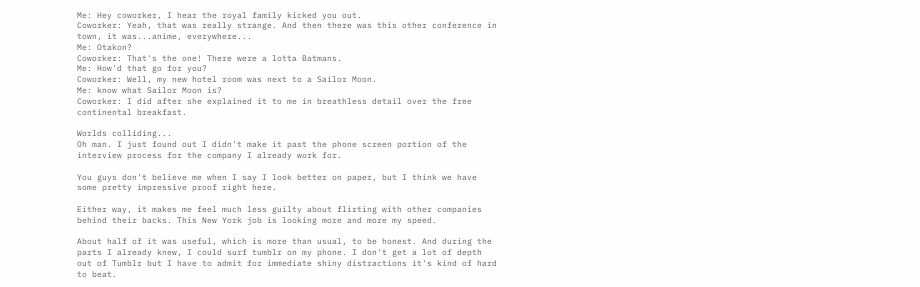Me: Hey coworker, I hear the royal family kicked you out.
Coworker: Yeah, that was really strange. And then there was this other conference in town, it was...anime, everywhere...
Me: Otakon?
Coworker: That's the one! There were a lotta Batmans.
Me: How'd that go for you?
Coworker: Well, my new hotel room was next to a Sailor Moon.
Me: know what Sailor Moon is?
Coworker: I did after she explained it to me in breathless detail over the free continental breakfast.

Worlds colliding...
Oh man. I just found out I didn't make it past the phone screen portion of the interview process for the company I already work for.

You guys don't believe me when I say I look better on paper, but I think we have some pretty impressive proof right here.

Either way, it makes me feel much less guilty about flirting with other companies behind their backs. This New York job is looking more and more my speed.

About half of it was useful, which is more than usual, to be honest. And during the parts I already knew, I could surf tumblr on my phone. I don't get a lot of depth out of Tumblr but I have to admit for immediate shiny distractions it's kind of hard to beat.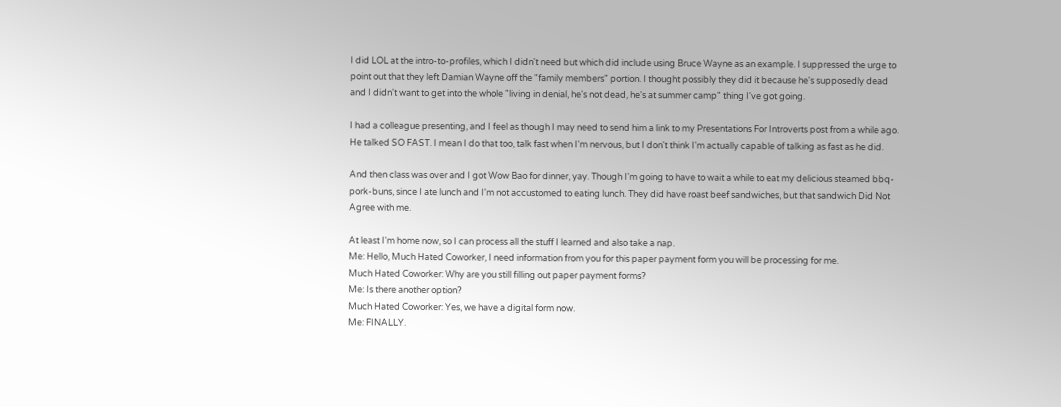I did LOL at the intro-to-profiles, which I didn't need but which did include using Bruce Wayne as an example. I suppressed the urge to point out that they left Damian Wayne off the "family members" portion. I thought possibly they did it because he's supposedly dead and I didn't want to get into the whole "living in denial, he's not dead, he's at summer camp" thing I've got going.

I had a colleague presenting, and I feel as though I may need to send him a link to my Presentations For Introverts post from a while ago. He talked SO FAST. I mean I do that too, talk fast when I'm nervous, but I don't think I'm actually capable of talking as fast as he did.

And then class was over and I got Wow Bao for dinner, yay. Though I'm going to have to wait a while to eat my delicious steamed bbq-pork-buns, since I ate lunch and I'm not accustomed to eating lunch. They did have roast beef sandwiches, but that sandwich Did Not Agree with me.

At least I'm home now, so I can process all the stuff I learned and also take a nap.
Me: Hello, Much Hated Coworker, I need information from you for this paper payment form you will be processing for me.
Much Hated Coworker: Why are you still filling out paper payment forms?
Me: Is there another option?
Much Hated Coworker: Yes, we have a digital form now.
Me: FINALLY.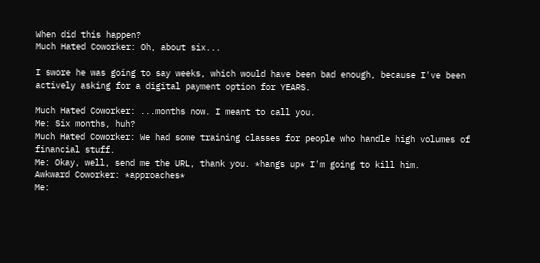When did this happen?
Much Hated Coworker: Oh, about six...

I swore he was going to say weeks, which would have been bad enough, because I've been actively asking for a digital payment option for YEARS.

Much Hated Coworker: ...months now. I meant to call you.
Me: Six months, huh?
Much Hated Coworker: We had some training classes for people who handle high volumes of financial stuff.
Me: Okay, well, send me the URL, thank you. *hangs up* I'm going to kill him.
Awkward Coworker: *approaches*
Me: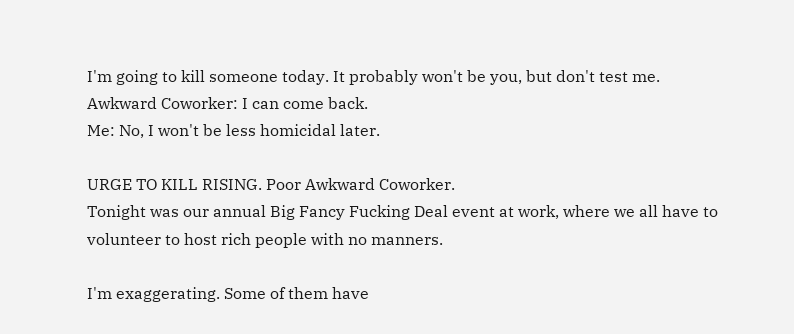I'm going to kill someone today. It probably won't be you, but don't test me.
Awkward Coworker: I can come back.
Me: No, I won't be less homicidal later.

URGE TO KILL RISING. Poor Awkward Coworker.
Tonight was our annual Big Fancy Fucking Deal event at work, where we all have to volunteer to host rich people with no manners.

I'm exaggerating. Some of them have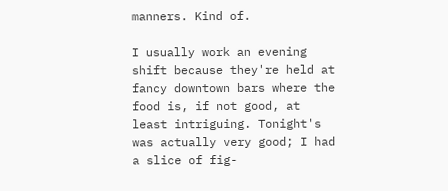manners. Kind of.

I usually work an evening shift because they're held at fancy downtown bars where the food is, if not good, at least intriguing. Tonight's was actually very good; I had a slice of fig-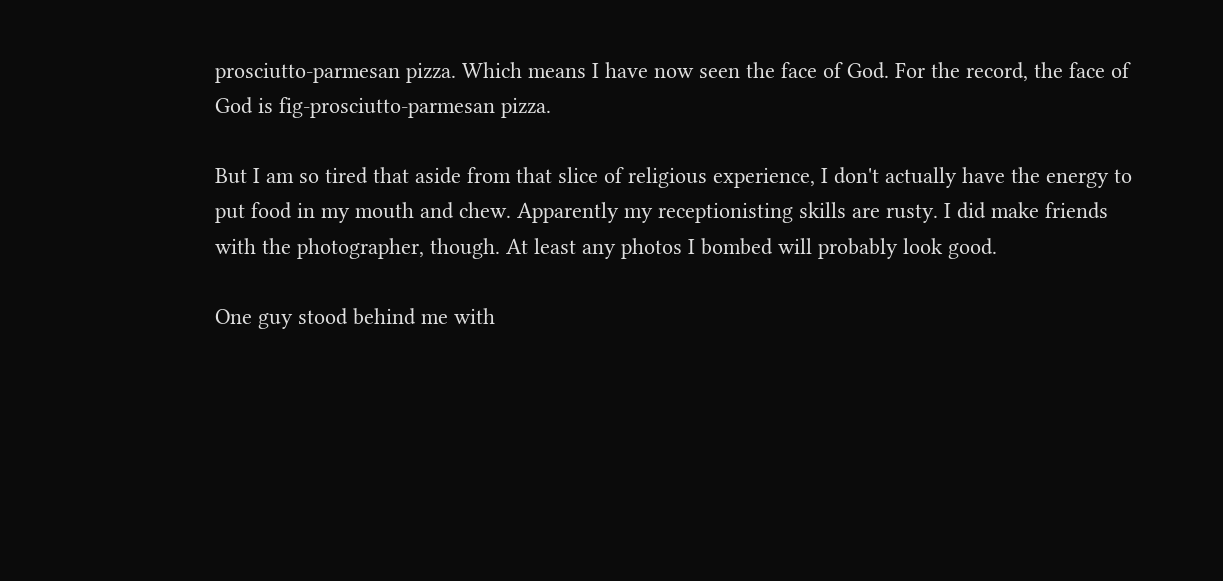prosciutto-parmesan pizza. Which means I have now seen the face of God. For the record, the face of God is fig-prosciutto-parmesan pizza.

But I am so tired that aside from that slice of religious experience, I don't actually have the energy to put food in my mouth and chew. Apparently my receptionisting skills are rusty. I did make friends with the photographer, though. At least any photos I bombed will probably look good.

One guy stood behind me with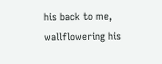his back to me, wallflowering his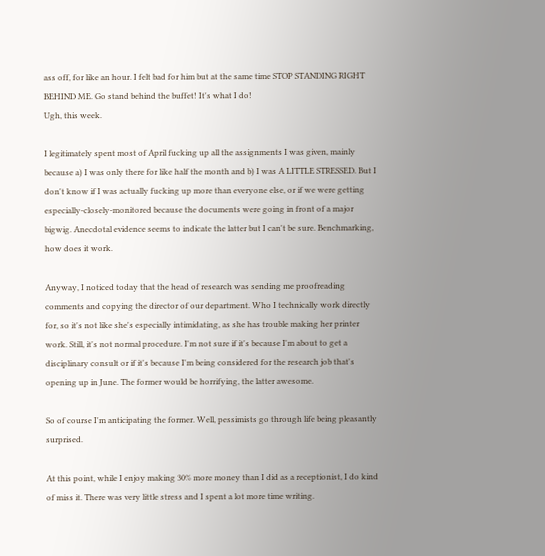ass off, for like an hour. I felt bad for him but at the same time STOP STANDING RIGHT BEHIND ME. Go stand behind the buffet! It's what I do!
Ugh, this week.

I legitimately spent most of April fucking up all the assignments I was given, mainly because a) I was only there for like half the month and b) I was A LITTLE STRESSED. But I don't know if I was actually fucking up more than everyone else, or if we were getting especially-closely-monitored because the documents were going in front of a major bigwig. Anecdotal evidence seems to indicate the latter but I can't be sure. Benchmarking, how does it work.

Anyway, I noticed today that the head of research was sending me proofreading comments and copying the director of our department. Who I technically work directly for, so it's not like she's especially intimidating, as she has trouble making her printer work. Still, it's not normal procedure. I'm not sure if it's because I'm about to get a disciplinary consult or if it's because I'm being considered for the research job that's opening up in June. The former would be horrifying, the latter awesome.

So of course I'm anticipating the former. Well, pessimists go through life being pleasantly surprised.

At this point, while I enjoy making 30% more money than I did as a receptionist, I do kind of miss it. There was very little stress and I spent a lot more time writing.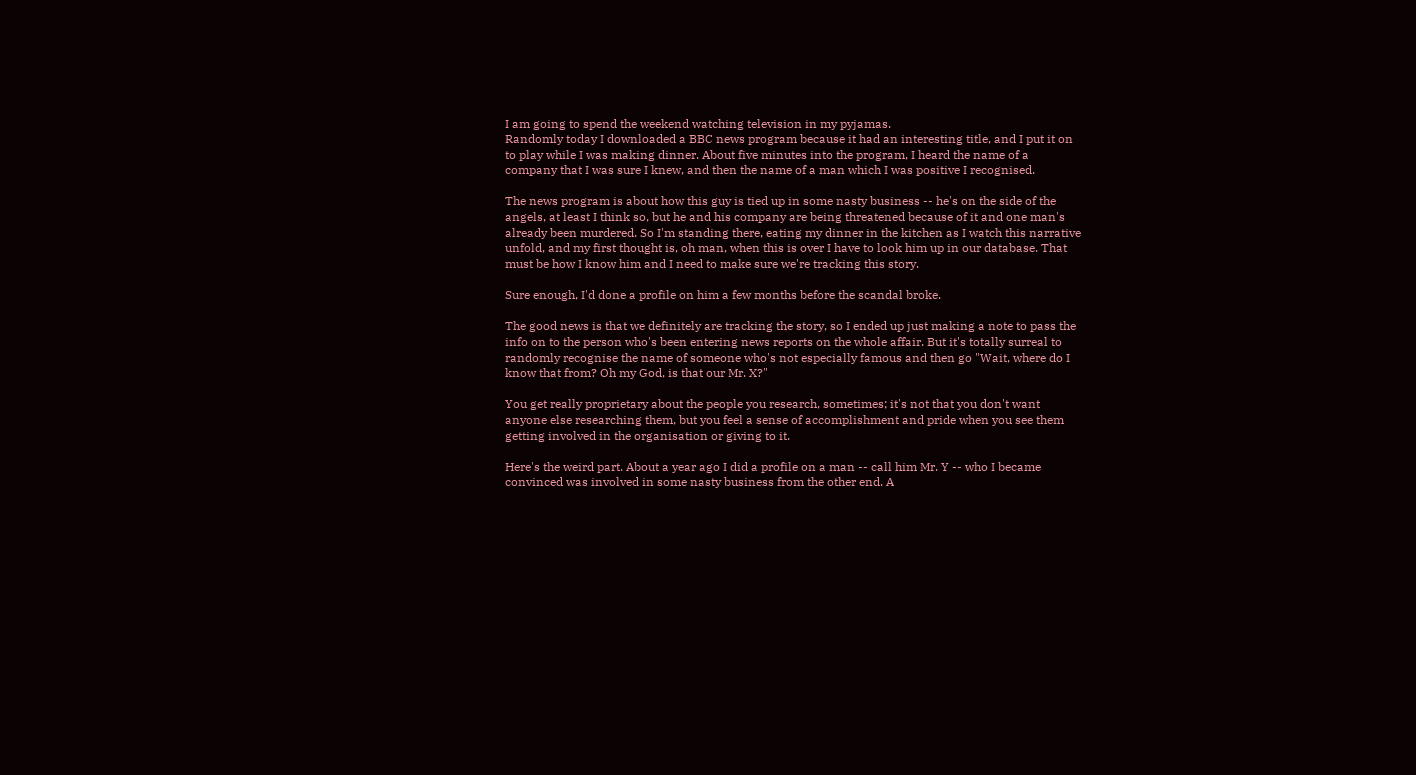I am going to spend the weekend watching television in my pyjamas.
Randomly today I downloaded a BBC news program because it had an interesting title, and I put it on to play while I was making dinner. About five minutes into the program, I heard the name of a company that I was sure I knew, and then the name of a man which I was positive I recognised.

The news program is about how this guy is tied up in some nasty business -- he's on the side of the angels, at least I think so, but he and his company are being threatened because of it and one man's already been murdered. So I'm standing there, eating my dinner in the kitchen as I watch this narrative unfold, and my first thought is, oh man, when this is over I have to look him up in our database. That must be how I know him and I need to make sure we're tracking this story.

Sure enough, I'd done a profile on him a few months before the scandal broke.

The good news is that we definitely are tracking the story, so I ended up just making a note to pass the info on to the person who's been entering news reports on the whole affair. But it's totally surreal to randomly recognise the name of someone who's not especially famous and then go "Wait, where do I know that from? Oh my God, is that our Mr. X?"

You get really proprietary about the people you research, sometimes; it's not that you don't want anyone else researching them, but you feel a sense of accomplishment and pride when you see them getting involved in the organisation or giving to it.

Here's the weird part. About a year ago I did a profile on a man -- call him Mr. Y -- who I became convinced was involved in some nasty business from the other end. A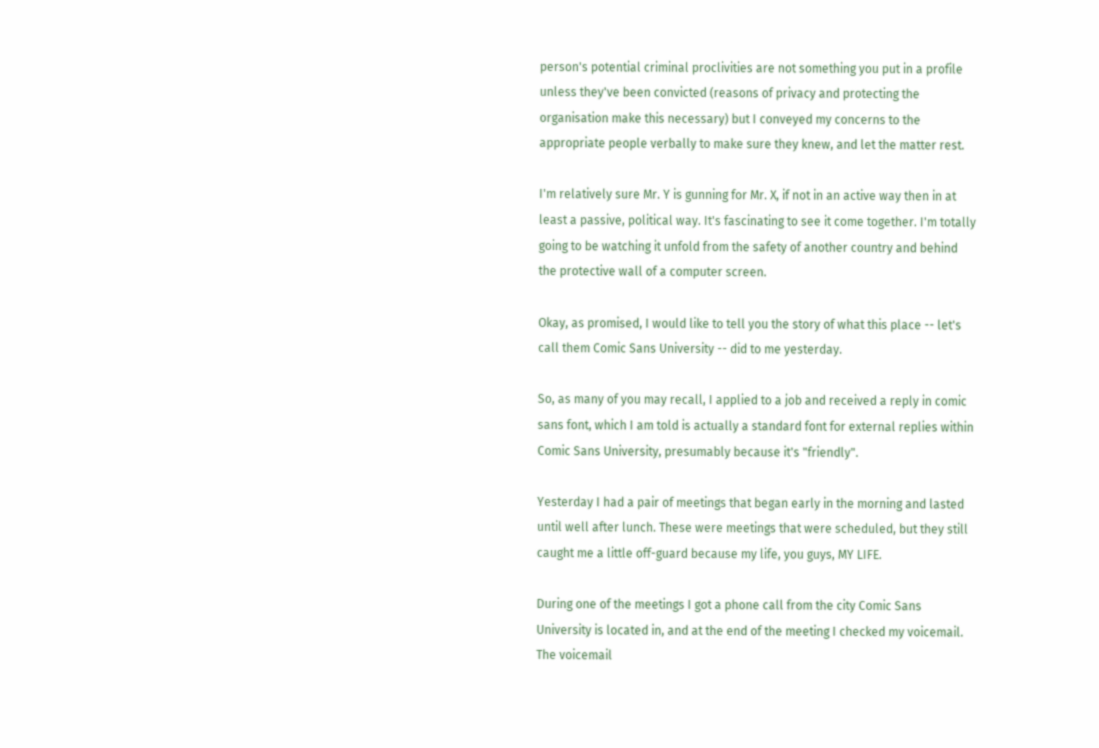person's potential criminal proclivities are not something you put in a profile unless they've been convicted (reasons of privacy and protecting the organisation make this necessary) but I conveyed my concerns to the appropriate people verbally to make sure they knew, and let the matter rest.

I'm relatively sure Mr. Y is gunning for Mr. X, if not in an active way then in at least a passive, political way. It's fascinating to see it come together. I'm totally going to be watching it unfold from the safety of another country and behind the protective wall of a computer screen.

Okay, as promised, I would like to tell you the story of what this place -- let's call them Comic Sans University -- did to me yesterday.

So, as many of you may recall, I applied to a job and received a reply in comic sans font, which I am told is actually a standard font for external replies within Comic Sans University, presumably because it's "friendly".

Yesterday I had a pair of meetings that began early in the morning and lasted until well after lunch. These were meetings that were scheduled, but they still caught me a little off-guard because my life, you guys, MY LIFE.

During one of the meetings I got a phone call from the city Comic Sans University is located in, and at the end of the meeting I checked my voicemail. The voicemail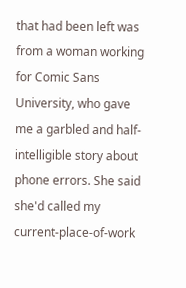that had been left was from a woman working for Comic Sans University, who gave me a garbled and half-intelligible story about phone errors. She said she'd called my current-place-of-work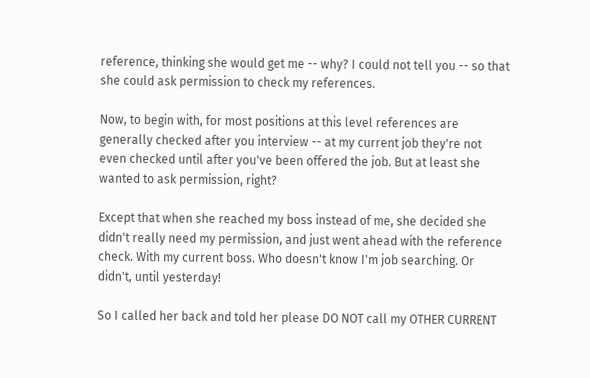reference, thinking she would get me -- why? I could not tell you -- so that she could ask permission to check my references.

Now, to begin with, for most positions at this level references are generally checked after you interview -- at my current job they're not even checked until after you've been offered the job. But at least she wanted to ask permission, right?

Except that when she reached my boss instead of me, she decided she didn't really need my permission, and just went ahead with the reference check. With my current boss. Who doesn't know I'm job searching. Or didn't, until yesterday!

So I called her back and told her please DO NOT call my OTHER CURRENT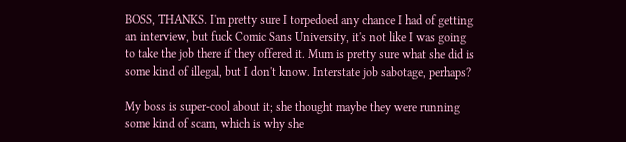BOSS, THANKS. I'm pretty sure I torpedoed any chance I had of getting an interview, but fuck Comic Sans University, it's not like I was going to take the job there if they offered it. Mum is pretty sure what she did is some kind of illegal, but I don't know. Interstate job sabotage, perhaps?

My boss is super-cool about it; she thought maybe they were running some kind of scam, which is why she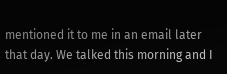mentioned it to me in an email later that day. We talked this morning and I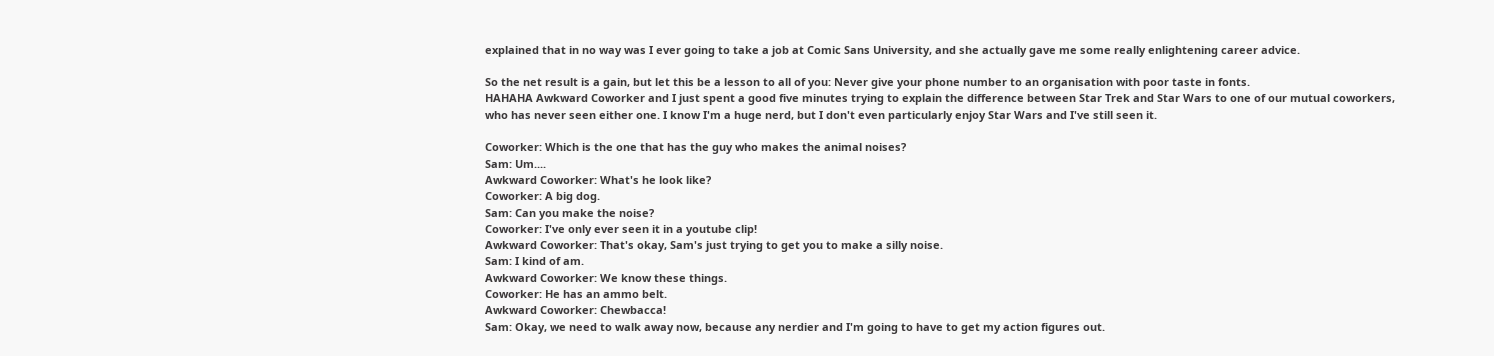explained that in no way was I ever going to take a job at Comic Sans University, and she actually gave me some really enlightening career advice.

So the net result is a gain, but let this be a lesson to all of you: Never give your phone number to an organisation with poor taste in fonts.
HAHAHA Awkward Coworker and I just spent a good five minutes trying to explain the difference between Star Trek and Star Wars to one of our mutual coworkers, who has never seen either one. I know I'm a huge nerd, but I don't even particularly enjoy Star Wars and I've still seen it.

Coworker: Which is the one that has the guy who makes the animal noises?
Sam: Um....
Awkward Coworker: What's he look like?
Coworker: A big dog.
Sam: Can you make the noise?
Coworker: I've only ever seen it in a youtube clip!
Awkward Coworker: That's okay, Sam's just trying to get you to make a silly noise.
Sam: I kind of am.
Awkward Coworker: We know these things.
Coworker: He has an ammo belt.
Awkward Coworker: Chewbacca!
Sam: Okay, we need to walk away now, because any nerdier and I'm going to have to get my action figures out.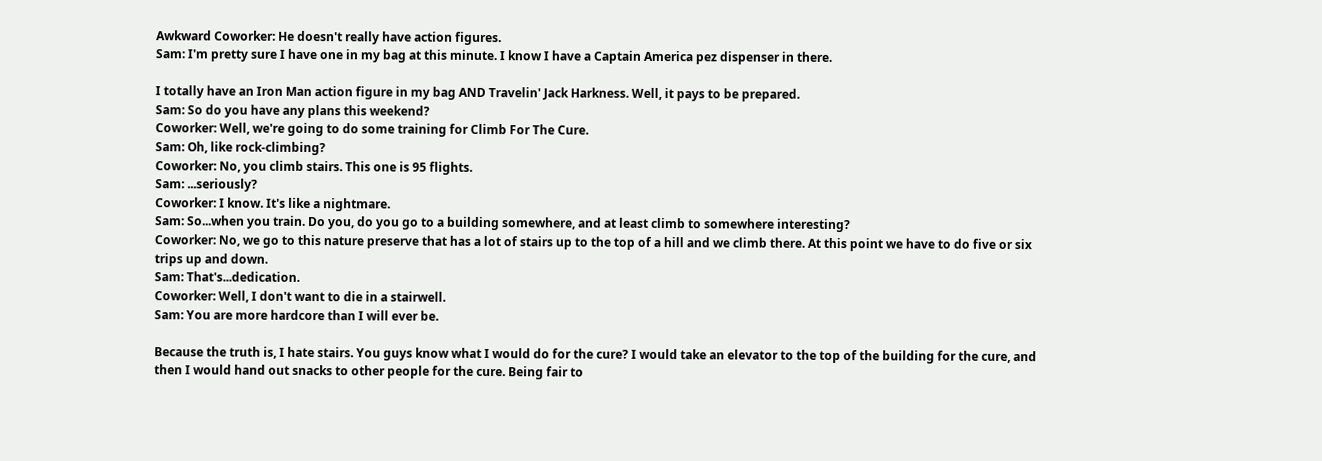Awkward Coworker: He doesn't really have action figures.
Sam: I'm pretty sure I have one in my bag at this minute. I know I have a Captain America pez dispenser in there.

I totally have an Iron Man action figure in my bag AND Travelin' Jack Harkness. Well, it pays to be prepared.
Sam: So do you have any plans this weekend?
Coworker: Well, we're going to do some training for Climb For The Cure.
Sam: Oh, like rock-climbing?
Coworker: No, you climb stairs. This one is 95 flights.
Sam: ...seriously?
Coworker: I know. It's like a nightmare.
Sam: So...when you train. Do you, do you go to a building somewhere, and at least climb to somewhere interesting?
Coworker: No, we go to this nature preserve that has a lot of stairs up to the top of a hill and we climb there. At this point we have to do five or six trips up and down.
Sam: That's...dedication.
Coworker: Well, I don't want to die in a stairwell.
Sam: You are more hardcore than I will ever be.

Because the truth is, I hate stairs. You guys know what I would do for the cure? I would take an elevator to the top of the building for the cure, and then I would hand out snacks to other people for the cure. Being fair to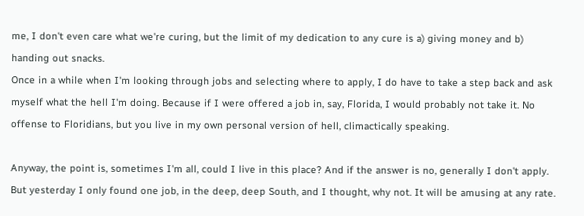me, I don't even care what we're curing, but the limit of my dedication to any cure is a) giving money and b) handing out snacks.
Once in a while when I'm looking through jobs and selecting where to apply, I do have to take a step back and ask myself what the hell I'm doing. Because if I were offered a job in, say, Florida, I would probably not take it. No offense to Floridians, but you live in my own personal version of hell, climactically speaking.

Anyway, the point is, sometimes I'm all, could I live in this place? And if the answer is no, generally I don't apply. But yesterday I only found one job, in the deep, deep South, and I thought, why not. It will be amusing at any rate.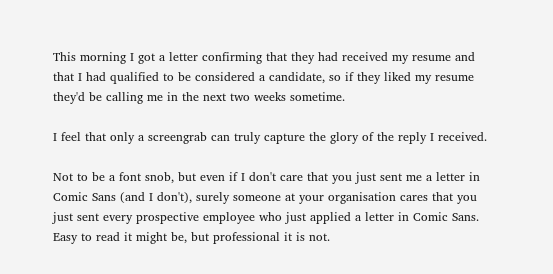This morning I got a letter confirming that they had received my resume and that I had qualified to be considered a candidate, so if they liked my resume they'd be calling me in the next two weeks sometime.

I feel that only a screengrab can truly capture the glory of the reply I received.

Not to be a font snob, but even if I don't care that you just sent me a letter in Comic Sans (and I don't), surely someone at your organisation cares that you just sent every prospective employee who just applied a letter in Comic Sans. Easy to read it might be, but professional it is not.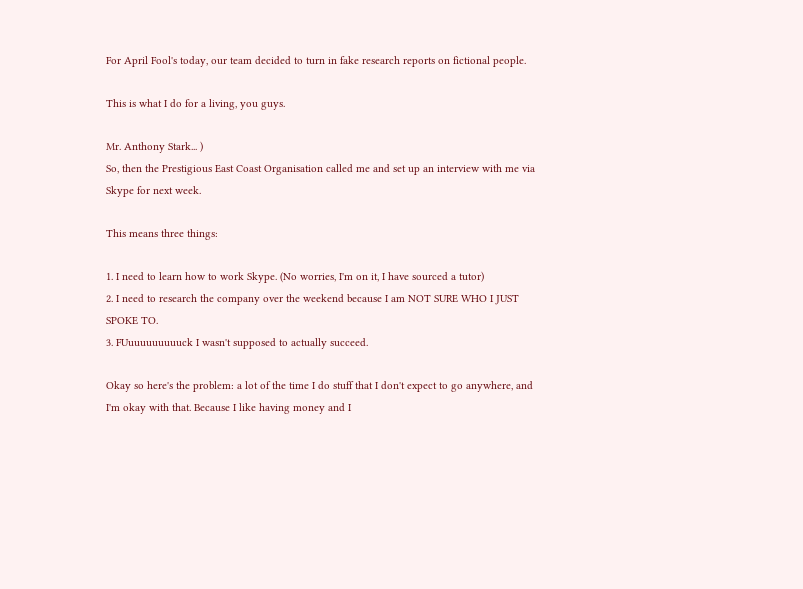For April Fool's today, our team decided to turn in fake research reports on fictional people.

This is what I do for a living, you guys.

Mr. Anthony Stark... )
So, then the Prestigious East Coast Organisation called me and set up an interview with me via Skype for next week.

This means three things:

1. I need to learn how to work Skype. (No worries, I'm on it, I have sourced a tutor)
2. I need to research the company over the weekend because I am NOT SURE WHO I JUST SPOKE TO.
3. FUuuuuuuuuuck I wasn't supposed to actually succeed.

Okay so here's the problem: a lot of the time I do stuff that I don't expect to go anywhere, and I'm okay with that. Because I like having money and I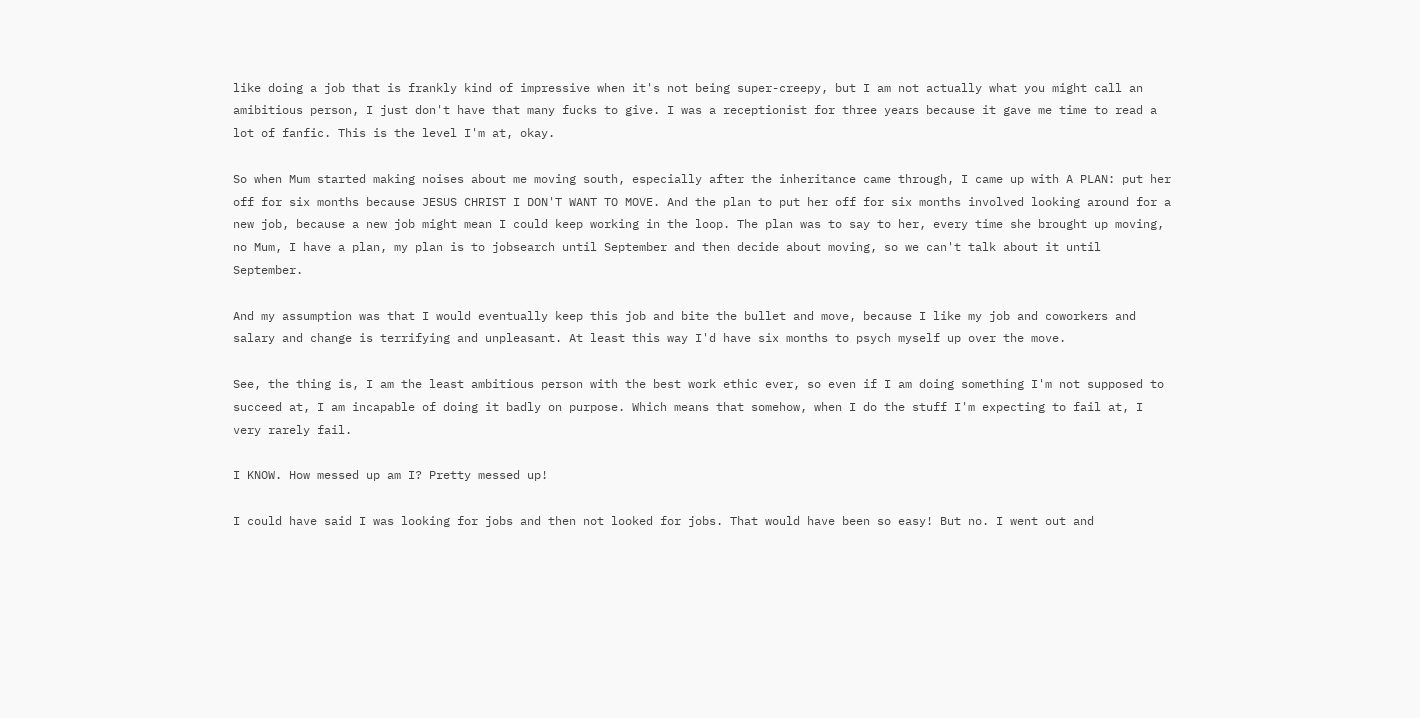like doing a job that is frankly kind of impressive when it's not being super-creepy, but I am not actually what you might call an amibitious person, I just don't have that many fucks to give. I was a receptionist for three years because it gave me time to read a lot of fanfic. This is the level I'm at, okay.

So when Mum started making noises about me moving south, especially after the inheritance came through, I came up with A PLAN: put her off for six months because JESUS CHRIST I DON'T WANT TO MOVE. And the plan to put her off for six months involved looking around for a new job, because a new job might mean I could keep working in the loop. The plan was to say to her, every time she brought up moving, no Mum, I have a plan, my plan is to jobsearch until September and then decide about moving, so we can't talk about it until September.

And my assumption was that I would eventually keep this job and bite the bullet and move, because I like my job and coworkers and salary and change is terrifying and unpleasant. At least this way I'd have six months to psych myself up over the move.

See, the thing is, I am the least ambitious person with the best work ethic ever, so even if I am doing something I'm not supposed to succeed at, I am incapable of doing it badly on purpose. Which means that somehow, when I do the stuff I'm expecting to fail at, I very rarely fail.

I KNOW. How messed up am I? Pretty messed up!

I could have said I was looking for jobs and then not looked for jobs. That would have been so easy! But no. I went out and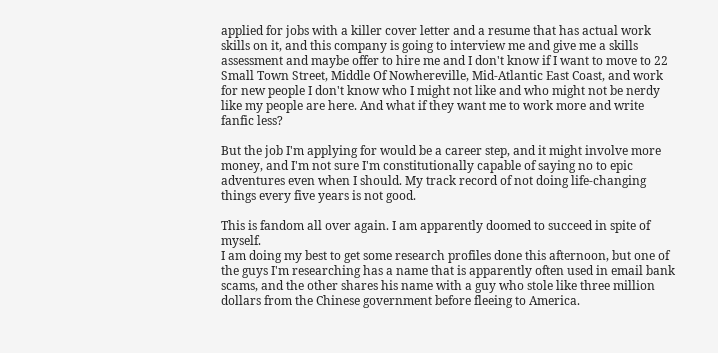applied for jobs with a killer cover letter and a resume that has actual work skills on it, and this company is going to interview me and give me a skills assessment and maybe offer to hire me and I don't know if I want to move to 22 Small Town Street, Middle Of Nowhereville, Mid-Atlantic East Coast, and work for new people I don't know who I might not like and who might not be nerdy like my people are here. And what if they want me to work more and write fanfic less?

But the job I'm applying for would be a career step, and it might involve more money, and I'm not sure I'm constitutionally capable of saying no to epic adventures even when I should. My track record of not doing life-changing things every five years is not good.

This is fandom all over again. I am apparently doomed to succeed in spite of myself.
I am doing my best to get some research profiles done this afternoon, but one of the guys I'm researching has a name that is apparently often used in email bank scams, and the other shares his name with a guy who stole like three million dollars from the Chinese government before fleeing to America.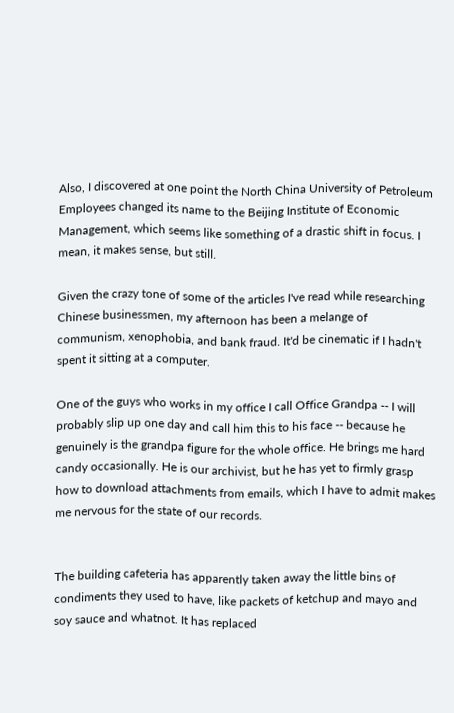Also, I discovered at one point the North China University of Petroleum Employees changed its name to the Beijing Institute of Economic Management, which seems like something of a drastic shift in focus. I mean, it makes sense, but still.

Given the crazy tone of some of the articles I've read while researching Chinese businessmen, my afternoon has been a melange of communism, xenophobia, and bank fraud. It'd be cinematic if I hadn't spent it sitting at a computer.

One of the guys who works in my office I call Office Grandpa -- I will probably slip up one day and call him this to his face -- because he genuinely is the grandpa figure for the whole office. He brings me hard candy occasionally. He is our archivist, but he has yet to firmly grasp how to download attachments from emails, which I have to admit makes me nervous for the state of our records.


The building cafeteria has apparently taken away the little bins of condiments they used to have, like packets of ketchup and mayo and soy sauce and whatnot. It has replaced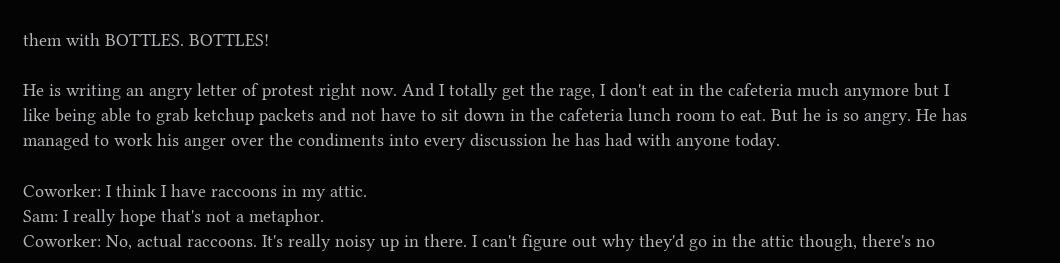them with BOTTLES. BOTTLES!

He is writing an angry letter of protest right now. And I totally get the rage, I don't eat in the cafeteria much anymore but I like being able to grab ketchup packets and not have to sit down in the cafeteria lunch room to eat. But he is so angry. He has managed to work his anger over the condiments into every discussion he has had with anyone today.

Coworker: I think I have raccoons in my attic.
Sam: I really hope that's not a metaphor.
Coworker: No, actual raccoons. It's really noisy up in there. I can't figure out why they'd go in the attic though, there's no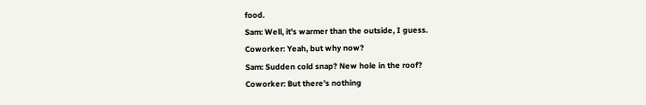food.
Sam: Well, it's warmer than the outside, I guess.
Coworker: Yeah, but why now?
Sam: Sudden cold snap? New hole in the roof?
Coworker: But there's nothing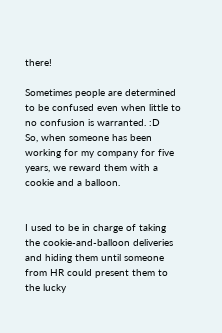there!

Sometimes people are determined to be confused even when little to no confusion is warranted. :D
So, when someone has been working for my company for five years, we reward them with a cookie and a balloon.


I used to be in charge of taking the cookie-and-balloon deliveries and hiding them until someone from HR could present them to the lucky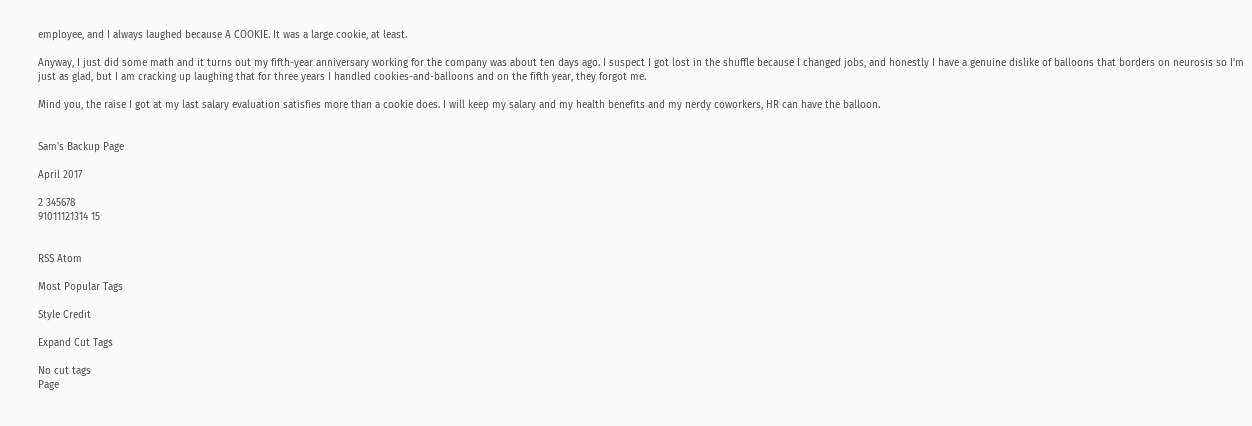employee, and I always laughed because A COOKIE. It was a large cookie, at least.

Anyway, I just did some math and it turns out my fifth-year anniversary working for the company was about ten days ago. I suspect I got lost in the shuffle because I changed jobs, and honestly I have a genuine dislike of balloons that borders on neurosis so I'm just as glad, but I am cracking up laughing that for three years I handled cookies-and-balloons and on the fifth year, they forgot me.

Mind you, the raise I got at my last salary evaluation satisfies more than a cookie does. I will keep my salary and my health benefits and my nerdy coworkers, HR can have the balloon.


Sam's Backup Page

April 2017

2 345678
91011121314 15


RSS Atom

Most Popular Tags

Style Credit

Expand Cut Tags

No cut tags
Page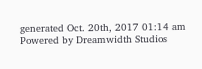generated Oct. 20th, 2017 01:14 am
Powered by Dreamwidth Studios